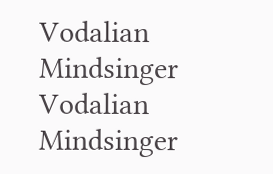Vodalian Mindsinger
Vodalian Mindsinger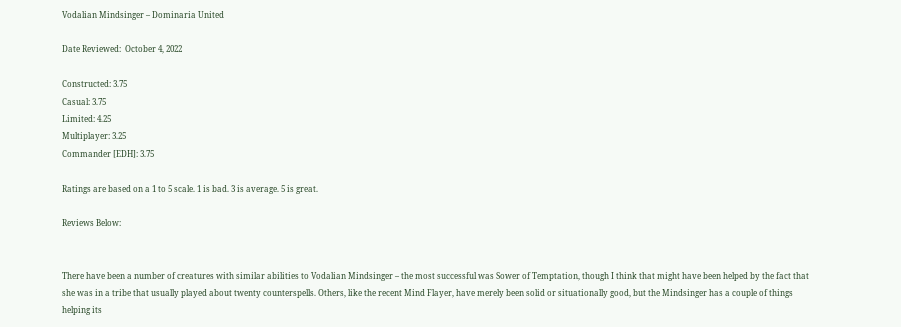Vodalian Mindsinger – Dominaria United

Date Reviewed:  October 4, 2022

Constructed: 3.75
Casual: 3.75
Limited: 4.25
Multiplayer: 3.25
Commander [EDH]: 3.75

Ratings are based on a 1 to 5 scale. 1 is bad. 3 is average. 5 is great.

Reviews Below:


There have been a number of creatures with similar abilities to Vodalian Mindsinger – the most successful was Sower of Temptation, though I think that might have been helped by the fact that she was in a tribe that usually played about twenty counterspells. Others, like the recent Mind Flayer, have merely been solid or situationally good, but the Mindsinger has a couple of things helping its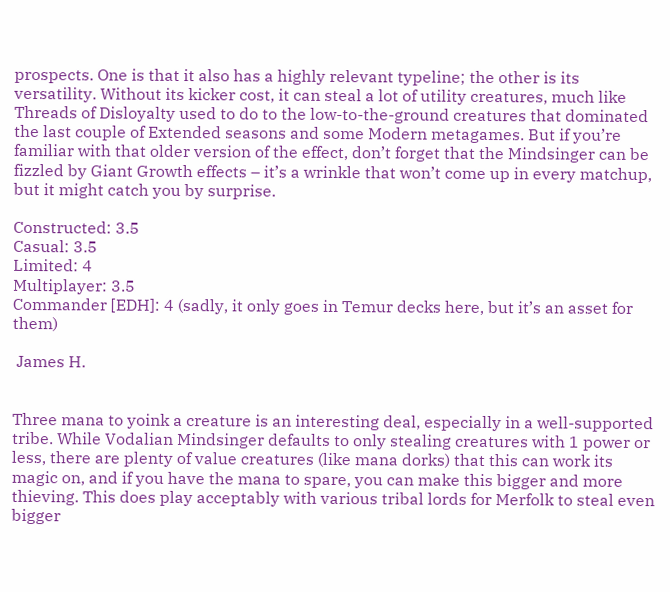prospects. One is that it also has a highly relevant typeline; the other is its versatility. Without its kicker cost, it can steal a lot of utility creatures, much like Threads of Disloyalty used to do to the low-to-the-ground creatures that dominated the last couple of Extended seasons and some Modern metagames. But if you’re familiar with that older version of the effect, don’t forget that the Mindsinger can be fizzled by Giant Growth effects – it’s a wrinkle that won’t come up in every matchup, but it might catch you by surprise.

Constructed: 3.5
Casual: 3.5
Limited: 4
Multiplayer: 3.5
Commander [EDH]: 4 (sadly, it only goes in Temur decks here, but it’s an asset for them)

 James H.


Three mana to yoink a creature is an interesting deal, especially in a well-supported tribe. While Vodalian Mindsinger defaults to only stealing creatures with 1 power or less, there are plenty of value creatures (like mana dorks) that this can work its magic on, and if you have the mana to spare, you can make this bigger and more thieving. This does play acceptably with various tribal lords for Merfolk to steal even bigger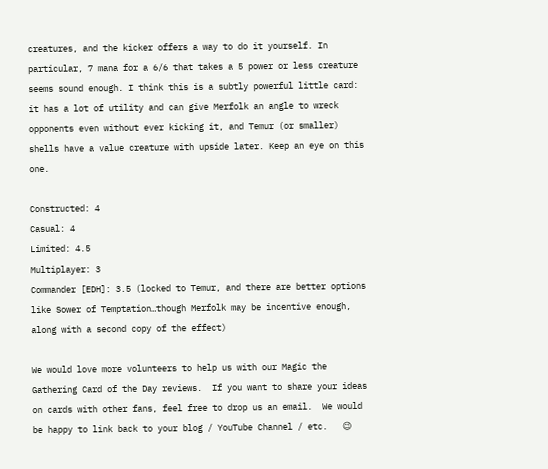creatures, and the kicker offers a way to do it yourself. In particular, 7 mana for a 6/6 that takes a 5 power or less creature seems sound enough. I think this is a subtly powerful little card: it has a lot of utility and can give Merfolk an angle to wreck opponents even without ever kicking it, and Temur (or smaller) shells have a value creature with upside later. Keep an eye on this one.

Constructed: 4
Casual: 4
Limited: 4.5
Multiplayer: 3
Commander [EDH]: 3.5 (locked to Temur, and there are better options like Sower of Temptation…though Merfolk may be incentive enough, along with a second copy of the effect)

We would love more volunteers to help us with our Magic the Gathering Card of the Day reviews.  If you want to share your ideas on cards with other fans, feel free to drop us an email.  We would be happy to link back to your blog / YouTube Channel / etc.   😉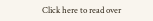Click here to read over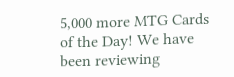5,000 more MTG Cards of the Day! We have been reviewing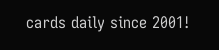cards daily since 2001!